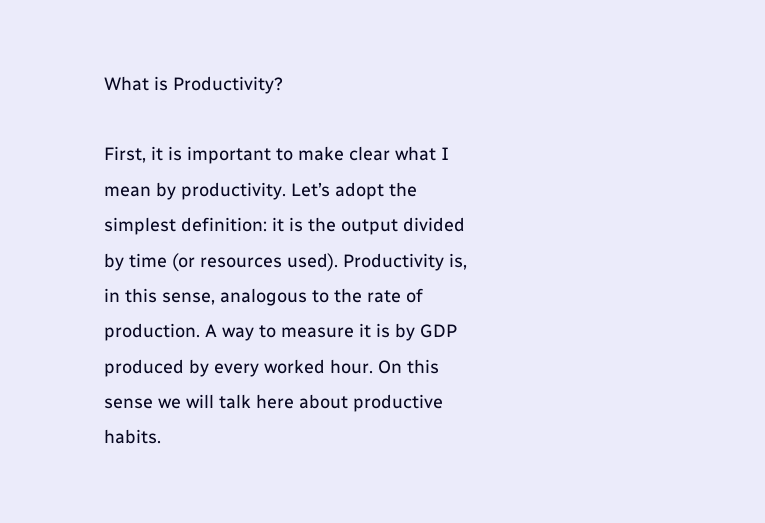What is Productivity?

First, it is important to make clear what I mean by productivity. Let’s adopt the simplest definition: it is the output divided by time (or resources used). Productivity is, in this sense, analogous to the rate of production. A way to measure it is by GDP produced by every worked hour. On this sense we will talk here about productive habits.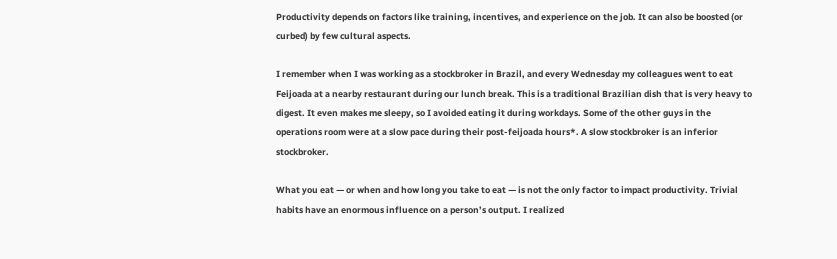Productivity depends on factors like training, incentives, and experience on the job. It can also be boosted (or curbed) by few cultural aspects.

I remember when I was working as a stockbroker in Brazil, and every Wednesday my colleagues went to eat Feijoada at a nearby restaurant during our lunch break. This is a traditional Brazilian dish that is very heavy to digest. It even makes me sleepy, so I avoided eating it during workdays. Some of the other guys in the operations room were at a slow pace during their post-feijoada hours*. A slow stockbroker is an inferior stockbroker.

What you eat — or when and how long you take to eat — is not the only factor to impact productivity. Trivial habits have an enormous influence on a person’s output. I realized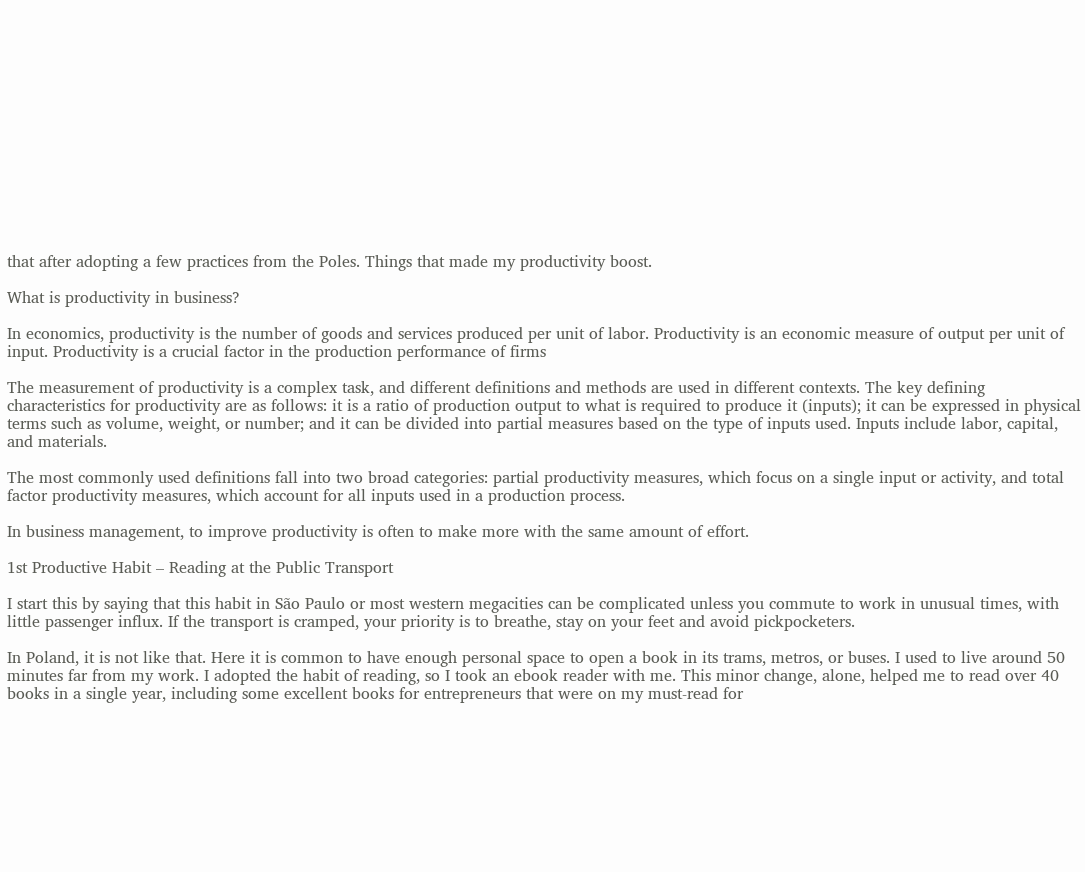that after adopting a few practices from the Poles. Things that made my productivity boost.

What is productivity in business?

In economics, productivity is the number of goods and services produced per unit of labor. Productivity is an economic measure of output per unit of input. Productivity is a crucial factor in the production performance of firms

The measurement of productivity is a complex task, and different definitions and methods are used in different contexts. The key defining characteristics for productivity are as follows: it is a ratio of production output to what is required to produce it (inputs); it can be expressed in physical terms such as volume, weight, or number; and it can be divided into partial measures based on the type of inputs used. Inputs include labor, capital, and materials.

The most commonly used definitions fall into two broad categories: partial productivity measures, which focus on a single input or activity, and total factor productivity measures, which account for all inputs used in a production process.

In business management, to improve productivity is often to make more with the same amount of effort.

1st Productive Habit – Reading at the Public Transport

I start this by saying that this habit in São Paulo or most western megacities can be complicated unless you commute to work in unusual times, with little passenger influx. If the transport is cramped, your priority is to breathe, stay on your feet and avoid pickpocketers.

In Poland, it is not like that. Here it is common to have enough personal space to open a book in its trams, metros, or buses. I used to live around 50 minutes far from my work. I adopted the habit of reading, so I took an ebook reader with me. This minor change, alone, helped me to read over 40 books in a single year, including some excellent books for entrepreneurs that were on my must-read for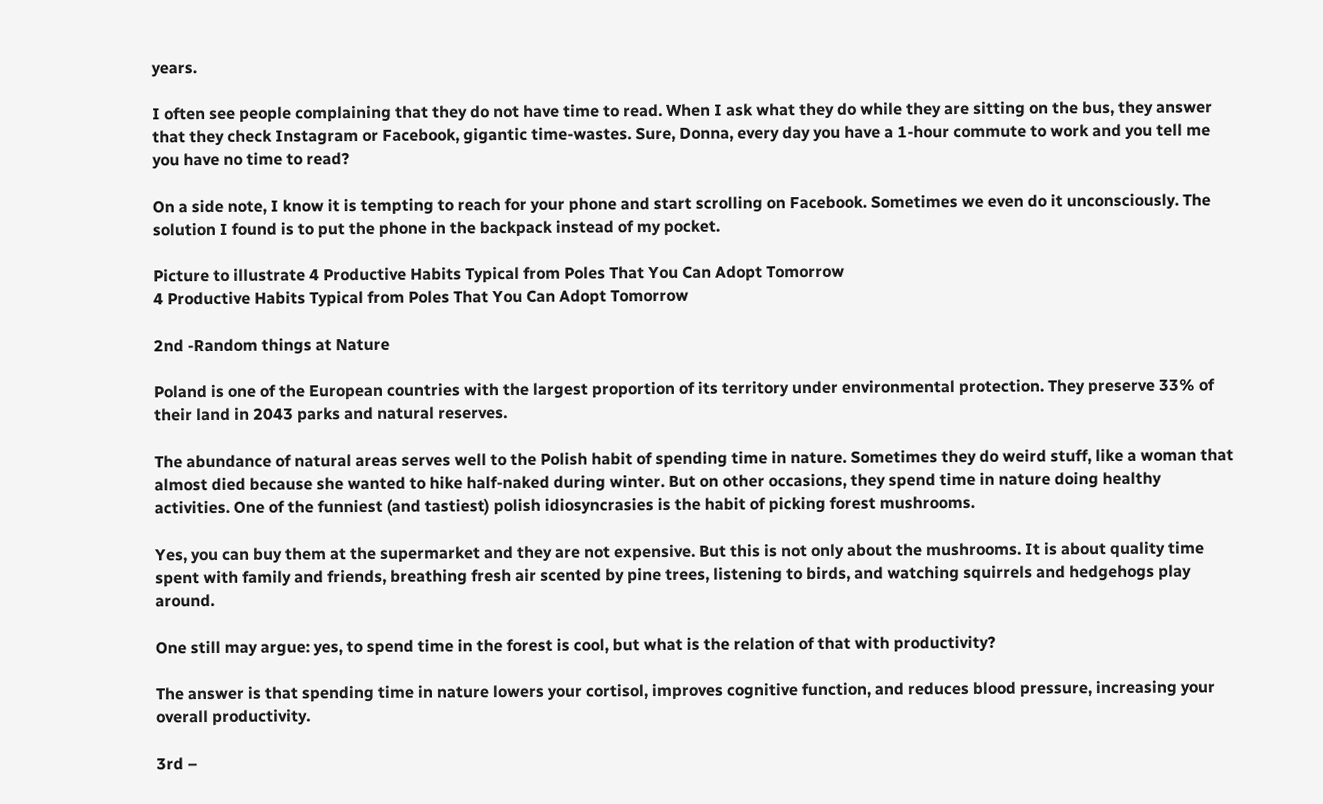years.

I often see people complaining that they do not have time to read. When I ask what they do while they are sitting on the bus, they answer that they check Instagram or Facebook, gigantic time-wastes. Sure, Donna, every day you have a 1-hour commute to work and you tell me you have no time to read?

On a side note, I know it is tempting to reach for your phone and start scrolling on Facebook. Sometimes we even do it unconsciously. The solution I found is to put the phone in the backpack instead of my pocket.

Picture to illustrate 4 Productive Habits Typical from Poles That You Can Adopt Tomorrow
4 Productive Habits Typical from Poles That You Can Adopt Tomorrow

2nd -Random things at Nature

Poland is one of the European countries with the largest proportion of its territory under environmental protection. They preserve 33% of their land in 2043 parks and natural reserves.

The abundance of natural areas serves well to the Polish habit of spending time in nature. Sometimes they do weird stuff, like a woman that almost died because she wanted to hike half-naked during winter. But on other occasions, they spend time in nature doing healthy activities. One of the funniest (and tastiest) polish idiosyncrasies is the habit of picking forest mushrooms.

Yes, you can buy them at the supermarket and they are not expensive. But this is not only about the mushrooms. It is about quality time spent with family and friends, breathing fresh air scented by pine trees, listening to birds, and watching squirrels and hedgehogs play around.

One still may argue: yes, to spend time in the forest is cool, but what is the relation of that with productivity?

The answer is that spending time in nature lowers your cortisol, improves cognitive function, and reduces blood pressure, increasing your overall productivity.

3rd –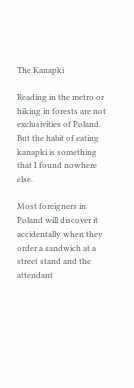The Kanapki

Reading in the metro or hiking in forests are not exclusivities of Poland. But the habit of eating kanapki is something that I found nowhere else.

Most foreigners in Poland will discover it accidentally when they order a sandwich at a street stand and the attendant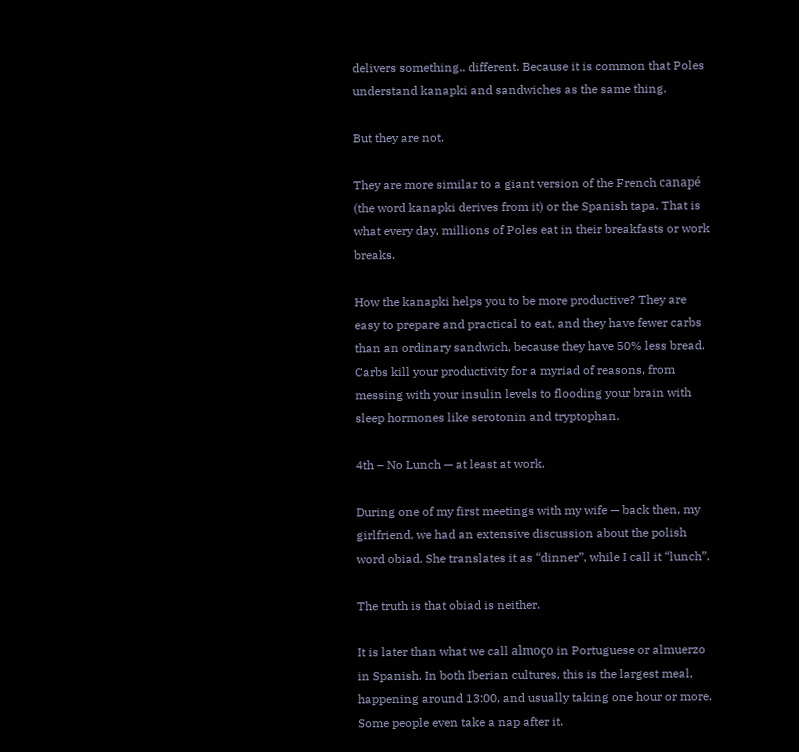delivers something.. different. Because it is common that Poles understand kanapki and sandwiches as the same thing.

But they are not.

They are more similar to a giant version of the French canapé (the word kanapki derives from it) or the Spanish tapa. That is what every day, millions of Poles eat in their breakfasts or work breaks.

How the kanapki helps you to be more productive? They are easy to prepare and practical to eat, and they have fewer carbs than an ordinary sandwich, because they have 50% less bread. Carbs kill your productivity for a myriad of reasons, from messing with your insulin levels to flooding your brain with sleep hormones like serotonin and tryptophan.

4th – No Lunch — at least at work.

During one of my first meetings with my wife — back then, my girlfriend, we had an extensive discussion about the polish word obiad. She translates it as “dinner”, while I call it “lunch”.

The truth is that obiad is neither.

It is later than what we call almoço in Portuguese or almuerzo in Spanish. In both Iberian cultures, this is the largest meal, happening around 13:00, and usually taking one hour or more. Some people even take a nap after it.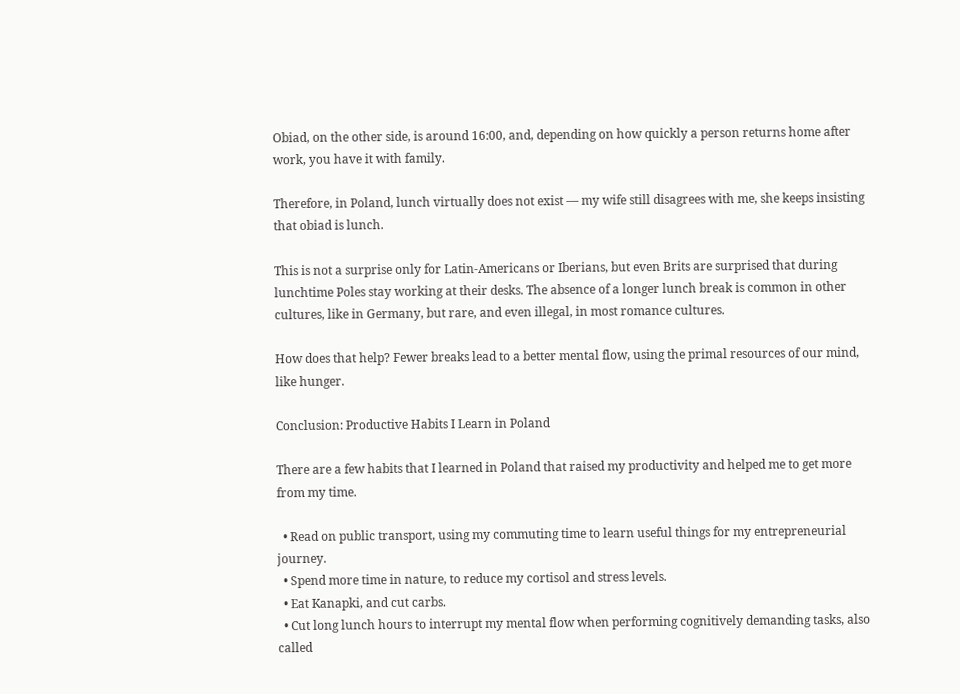Obiad, on the other side, is around 16:00, and, depending on how quickly a person returns home after work, you have it with family.

Therefore, in Poland, lunch virtually does not exist — my wife still disagrees with me, she keeps insisting that obiad is lunch.

This is not a surprise only for Latin-Americans or Iberians, but even Brits are surprised that during lunchtime Poles stay working at their desks. The absence of a longer lunch break is common in other cultures, like in Germany, but rare, and even illegal, in most romance cultures.

How does that help? Fewer breaks lead to a better mental flow, using the primal resources of our mind, like hunger.

Conclusion: Productive Habits I Learn in Poland

There are a few habits that I learned in Poland that raised my productivity and helped me to get more from my time.

  • Read on public transport, using my commuting time to learn useful things for my entrepreneurial journey.
  • Spend more time in nature, to reduce my cortisol and stress levels.
  • Eat Kanapki, and cut carbs.
  • Cut long lunch hours to interrupt my mental flow when performing cognitively demanding tasks, also called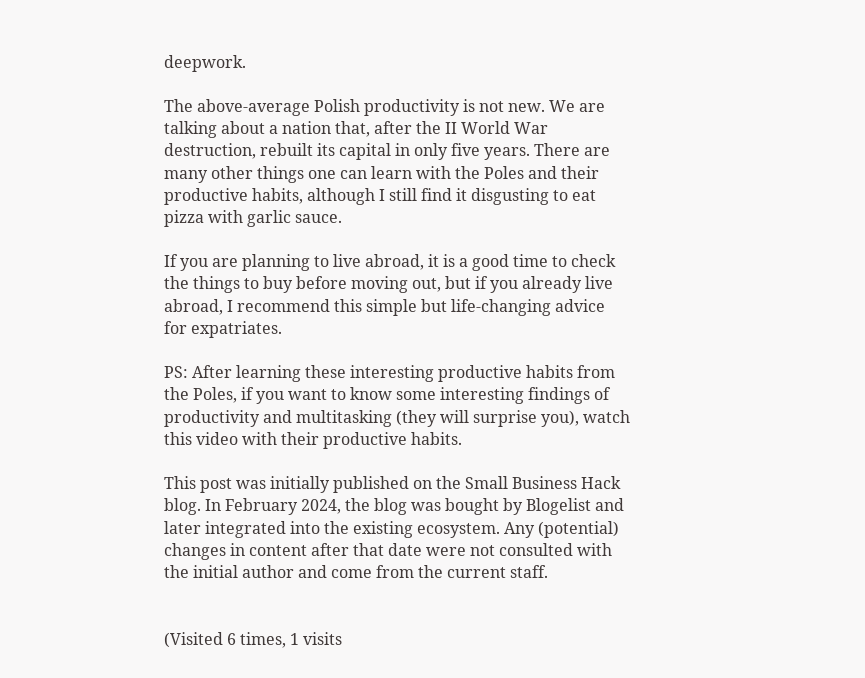deepwork.

The above-average Polish productivity is not new. We are talking about a nation that, after the II World War destruction, rebuilt its capital in only five years. There are many other things one can learn with the Poles and their productive habits, although I still find it disgusting to eat pizza with garlic sauce.

If you are planning to live abroad, it is a good time to check the things to buy before moving out, but if you already live abroad, I recommend this simple but life-changing advice for expatriates.

PS: After learning these interesting productive habits from the Poles, if you want to know some interesting findings of productivity and multitasking (they will surprise you), watch this video with their productive habits.

This post was initially published on the Small Business Hack blog. In February 2024, the blog was bought by Blogelist and later integrated into the existing ecosystem. Any (potential) changes in content after that date were not consulted with the initial author and come from the current staff.


(Visited 6 times, 1 visits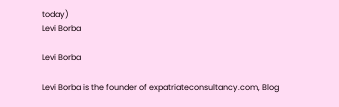today)
Levi Borba

Levi Borba

Levi Borba is the founder of expatriateconsultancy.com, Blog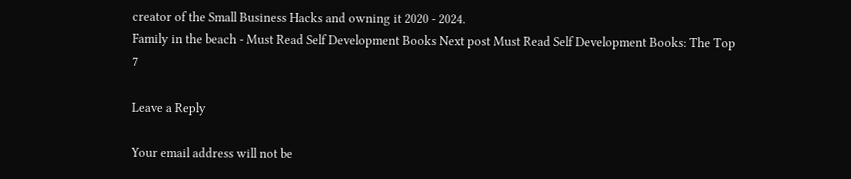creator of the Small Business Hacks and owning it 2020 - 2024.
Family in the beach - Must Read Self Development Books Next post Must Read Self Development Books: The Top 7

Leave a Reply

Your email address will not be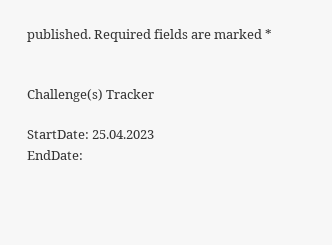published. Required fields are marked *


Challenge(s) Tracker

StartDate: 25.04.2023
EndDate: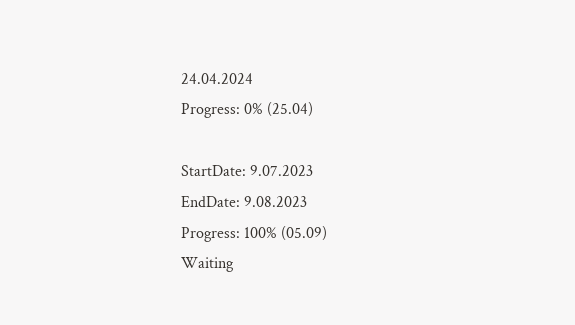24.04.2024
Progress: 0% (25.04)

StartDate: 9.07.2023
EndDate: 9.08.2023
Progress: 100% (05.09)
Waiting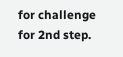for challenge for 2nd step.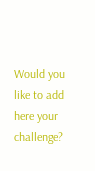Would you like to add here your challenge?